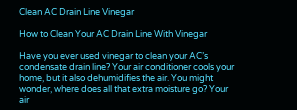Clean AC Drain Line Vinegar

How to Clean Your AC Drain Line With Vinegar

Have you ever used vinegar to clean your AC’s condensate drain line? Your air conditioner cools your home, but it also dehumidifies the air. You might wonder, where does all that extra moisture go? Your air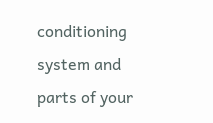conditioning system and parts of your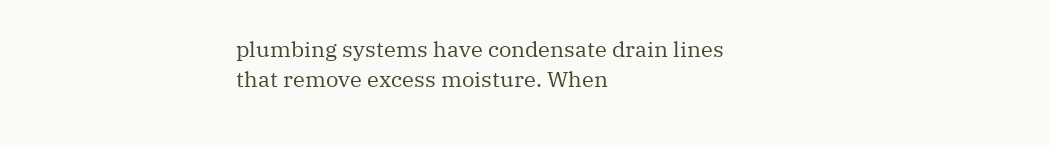plumbing systems have condensate drain lines that remove excess moisture. When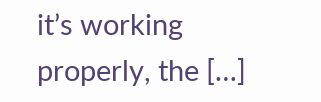it’s working properly, the […]